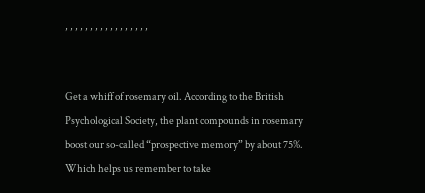, , , , , , , , , , , , , , , , ,


Get a whiff of rosemary oil. According to the British Psychological Society, the plant compounds in rosemary boost our so-called “prospective memory” by about 75%. Which helps us remember to take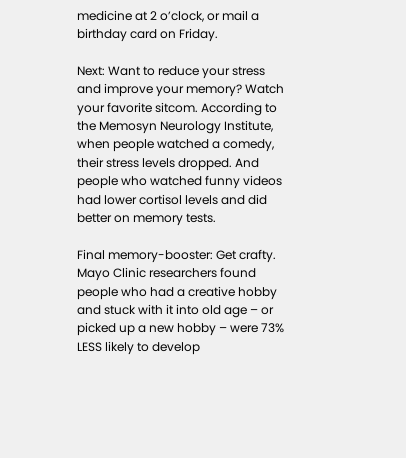medicine at 2 o’clock, or mail a birthday card on Friday.

Next: Want to reduce your stress and improve your memory? Watch your favorite sitcom. According to the Memosyn Neurology Institute, when people watched a comedy, their stress levels dropped. And people who watched funny videos had lower cortisol levels and did better on memory tests.

Final memory-booster: Get crafty. Mayo Clinic researchers found people who had a creative hobby and stuck with it into old age – or picked up a new hobby – were 73% LESS likely to develop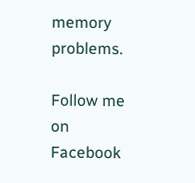memory problems.

Follow me on Facebook